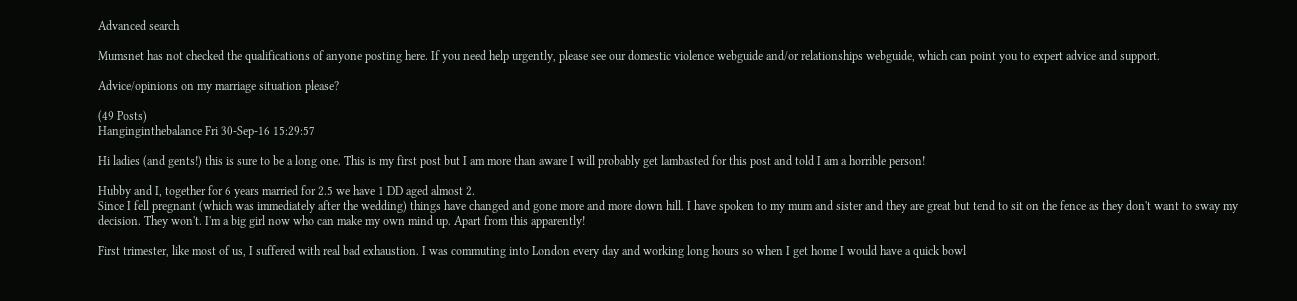Advanced search

Mumsnet has not checked the qualifications of anyone posting here. If you need help urgently, please see our domestic violence webguide and/or relationships webguide, which can point you to expert advice and support.

Advice/opinions on my marriage situation please?

(49 Posts)
Hanginginthebalance Fri 30-Sep-16 15:29:57

Hi ladies (and gents!) this is sure to be a long one. This is my first post but I am more than aware I will probably get lambasted for this post and told I am a horrible person!

Hubby and I, together for 6 years married for 2.5 we have 1 DD aged almost 2.
Since I fell pregnant (which was immediately after the wedding) things have changed and gone more and more down hill. I have spoken to my mum and sister and they are great but tend to sit on the fence as they don't want to sway my decision. They won't. I'm a big girl now who can make my own mind up. Apart from this apparently!

First trimester, like most of us, I suffered with real bad exhaustion. I was commuting into London every day and working long hours so when I get home I would have a quick bowl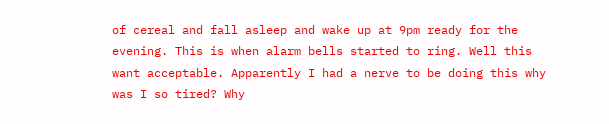of cereal and fall asleep and wake up at 9pm ready for the evening. This is when alarm bells started to ring. Well this want acceptable. Apparently I had a nerve to be doing this why was I so tired? Why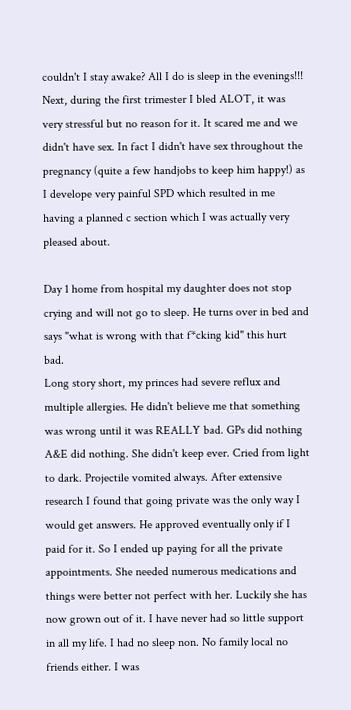couldn't I stay awake? All I do is sleep in the evenings!!!
Next, during the first trimester I bled ALOT, it was very stressful but no reason for it. It scared me and we didn't have sex. In fact I didn't have sex throughout the pregnancy (quite a few handjobs to keep him happy!) as I develope very painful SPD which resulted in me having a planned c section which I was actually very pleased about.

Day 1 home from hospital my daughter does not stop crying and will not go to sleep. He turns over in bed and says "what is wrong with that f*cking kid" this hurt bad.
Long story short, my princes had severe reflux and multiple allergies. He didn't believe me that something was wrong until it was REALLY bad. GPs did nothing A&E did nothing. She didn't keep ever. Cried from light to dark. Projectile vomited always. After extensive research I found that going private was the only way I would get answers. He approved eventually only if I paid for it. So I ended up paying for all the private appointments. She needed numerous medications and things were better not perfect with her. Luckily she has now grown out of it. I have never had so little support in all my life. I had no sleep non. No family local no friends either. I was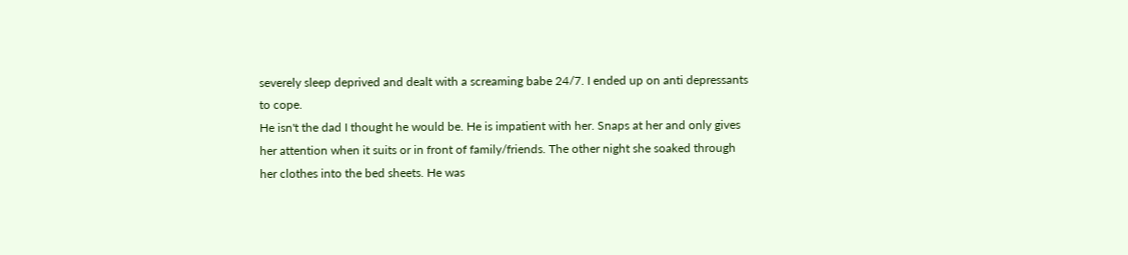severely sleep deprived and dealt with a screaming babe 24/7. I ended up on anti depressants to cope.
He isn't the dad I thought he would be. He is impatient with her. Snaps at her and only gives her attention when it suits or in front of family/friends. The other night she soaked through her clothes into the bed sheets. He was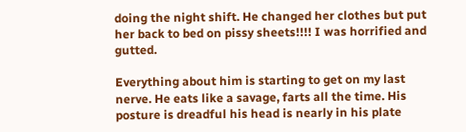doing the night shift. He changed her clothes but put her back to bed on pissy sheets!!!! I was horrified and gutted.

Everything about him is starting to get on my last nerve. He eats like a savage, farts all the time. His posture is dreadful his head is nearly in his plate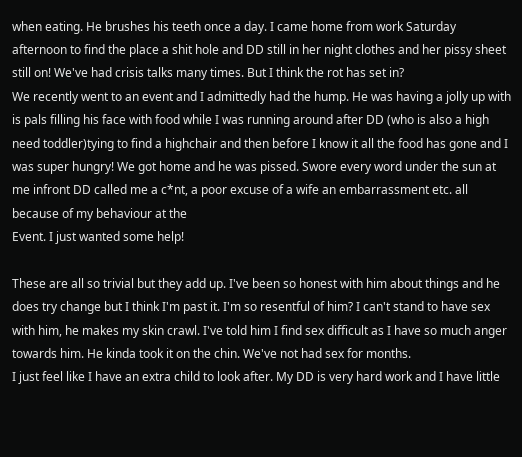when eating. He brushes his teeth once a day. I came home from work Saturday afternoon to find the place a shit hole and DD still in her night clothes and her pissy sheet still on! We've had crisis talks many times. But I think the rot has set in?
We recently went to an event and I admittedly had the hump. He was having a jolly up with is pals filling his face with food while I was running around after DD (who is also a high need toddler)tying to find a highchair and then before I know it all the food has gone and I was super hungry! We got home and he was pissed. Swore every word under the sun at me infront DD called me a c*nt, a poor excuse of a wife an embarrassment etc. all because of my behaviour at the
Event. I just wanted some help!

These are all so trivial but they add up. I've been so honest with him about things and he does try change but I think I'm past it. I'm so resentful of him? I can't stand to have sex with him, he makes my skin crawl. I've told him I find sex difficult as I have so much anger towards him. He kinda took it on the chin. We've not had sex for months.
I just feel like I have an extra child to look after. My DD is very hard work and I have little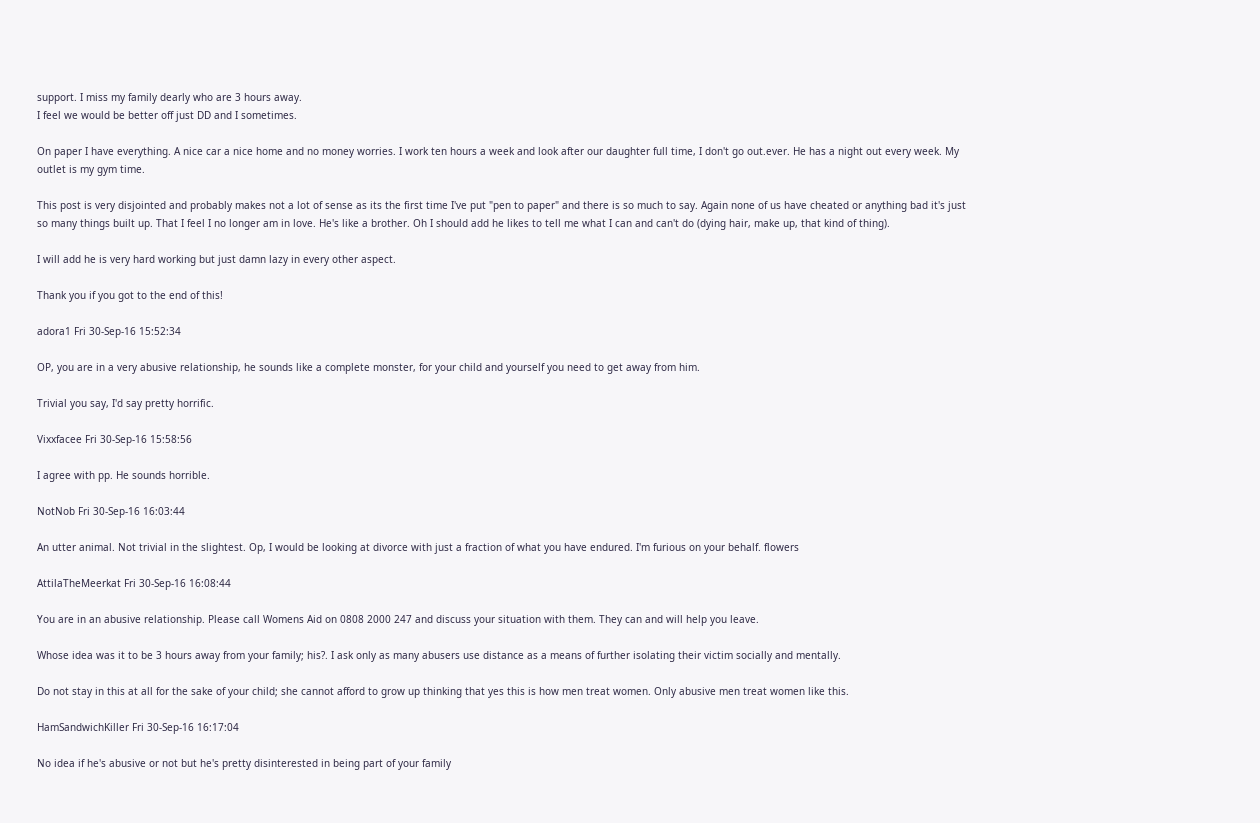support. I miss my family dearly who are 3 hours away.
I feel we would be better off just DD and I sometimes.

On paper I have everything. A nice car a nice home and no money worries. I work ten hours a week and look after our daughter full time, I don't go out.ever. He has a night out every week. My outlet is my gym time.

This post is very disjointed and probably makes not a lot of sense as its the first time I've put "pen to paper" and there is so much to say. Again none of us have cheated or anything bad it's just so many things built up. That I feel I no longer am in love. He's like a brother. Oh I should add he likes to tell me what I can and can't do (dying hair, make up, that kind of thing).

I will add he is very hard working but just damn lazy in every other aspect.

Thank you if you got to the end of this!

adora1 Fri 30-Sep-16 15:52:34

OP, you are in a very abusive relationship, he sounds like a complete monster, for your child and yourself you need to get away from him.

Trivial you say, I'd say pretty horrific.

Vixxfacee Fri 30-Sep-16 15:58:56

I agree with pp. He sounds horrible.

NotNob Fri 30-Sep-16 16:03:44

An utter animal. Not trivial in the slightest. Op, I would be looking at divorce with just a fraction of what you have endured. I'm furious on your behalf. flowers

AttilaTheMeerkat Fri 30-Sep-16 16:08:44

You are in an abusive relationship. Please call Womens Aid on 0808 2000 247 and discuss your situation with them. They can and will help you leave.

Whose idea was it to be 3 hours away from your family; his?. I ask only as many abusers use distance as a means of further isolating their victim socially and mentally.

Do not stay in this at all for the sake of your child; she cannot afford to grow up thinking that yes this is how men treat women. Only abusive men treat women like this.

HamSandwichKiller Fri 30-Sep-16 16:17:04

No idea if he's abusive or not but he's pretty disinterested in being part of your family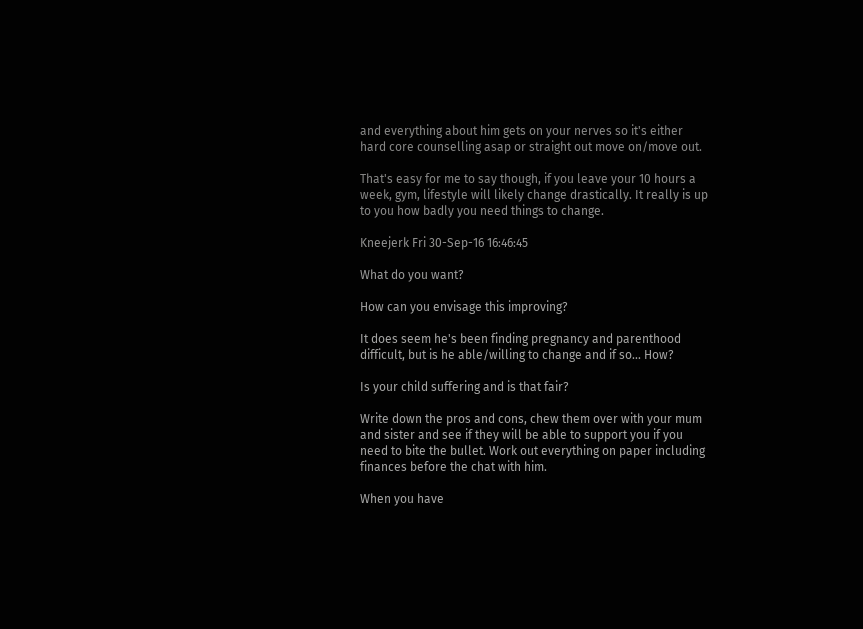and everything about him gets on your nerves so it's either hard core counselling asap or straight out move on/move out.

That's easy for me to say though, if you leave your 10 hours a week, gym, lifestyle will likely change drastically. It really is up to you how badly you need things to change.

Kneejerk Fri 30-Sep-16 16:46:45

What do you want?

How can you envisage this improving?

It does seem he's been finding pregnancy and parenthood difficult, but is he able/willing to change and if so... How?

Is your child suffering and is that fair?

Write down the pros and cons, chew them over with your mum and sister and see if they will be able to support you if you need to bite the bullet. Work out everything on paper including finances before the chat with him.

When you have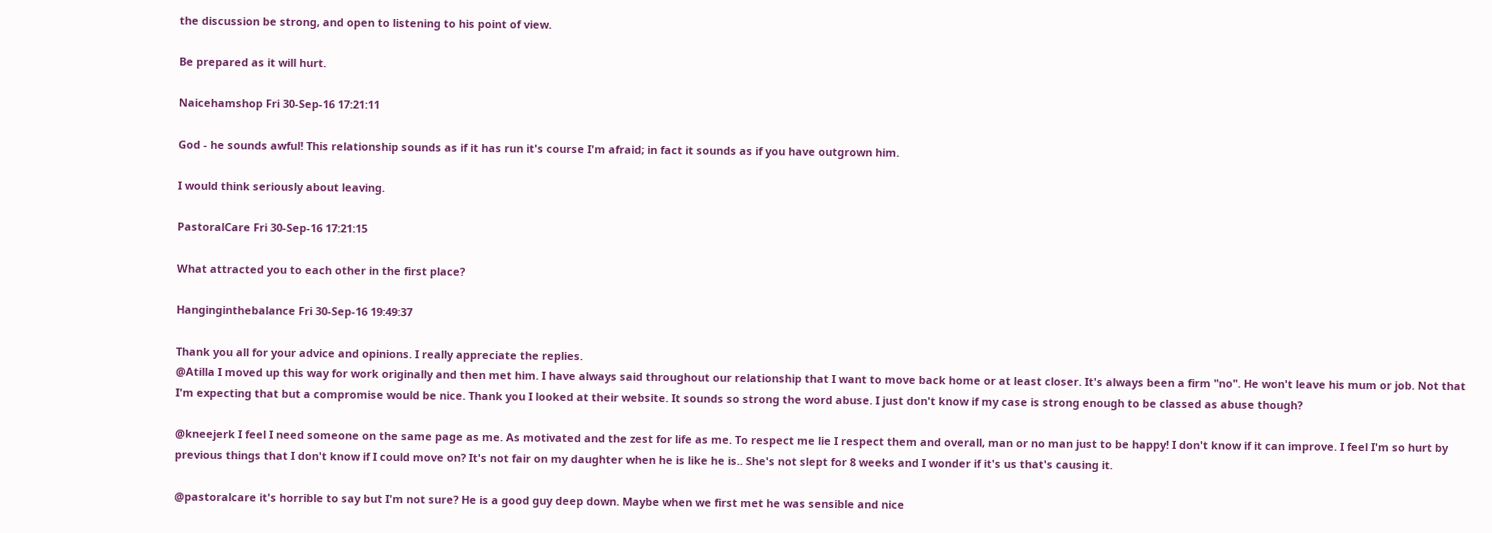the discussion be strong, and open to listening to his point of view.

Be prepared as it will hurt.

Naicehamshop Fri 30-Sep-16 17:21:11

God - he sounds awful! This relationship sounds as if it has run it's course I'm afraid; in fact it sounds as if you have outgrown him.

I would think seriously about leaving.

PastoralCare Fri 30-Sep-16 17:21:15

What attracted you to each other in the first place?

Hanginginthebalance Fri 30-Sep-16 19:49:37

Thank you all for your advice and opinions. I really appreciate the replies.
@Atilla I moved up this way for work originally and then met him. I have always said throughout our relationship that I want to move back home or at least closer. It's always been a firm "no". He won't leave his mum or job. Not that I'm expecting that but a compromise would be nice. Thank you I looked at their website. It sounds so strong the word abuse. I just don't know if my case is strong enough to be classed as abuse though?

@kneejerk I feel I need someone on the same page as me. As motivated and the zest for life as me. To respect me lie I respect them and overall, man or no man just to be happy! I don't know if it can improve. I feel I'm so hurt by previous things that I don't know if I could move on? It's not fair on my daughter when he is like he is.. She's not slept for 8 weeks and I wonder if it's us that's causing it.

@pastoralcare it's horrible to say but I'm not sure? He is a good guy deep down. Maybe when we first met he was sensible and nice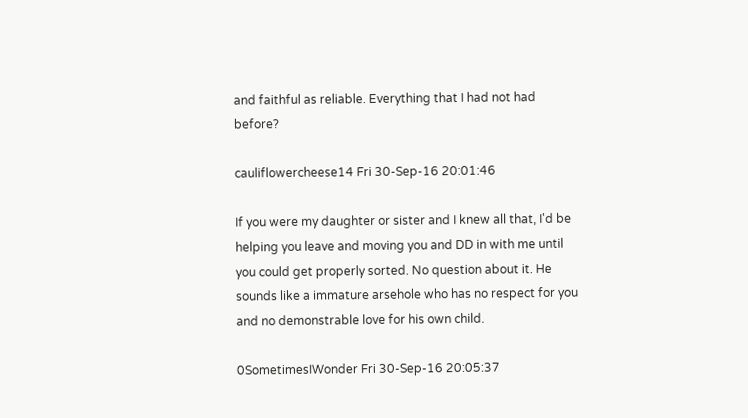and faithful as reliable. Everything that I had not had before?

cauliflowercheese14 Fri 30-Sep-16 20:01:46

If you were my daughter or sister and I knew all that, I'd be helping you leave and moving you and DD in with me until you could get properly sorted. No question about it. He sounds like a immature arsehole who has no respect for you and no demonstrable love for his own child.

0SometimesIWonder Fri 30-Sep-16 20:05:37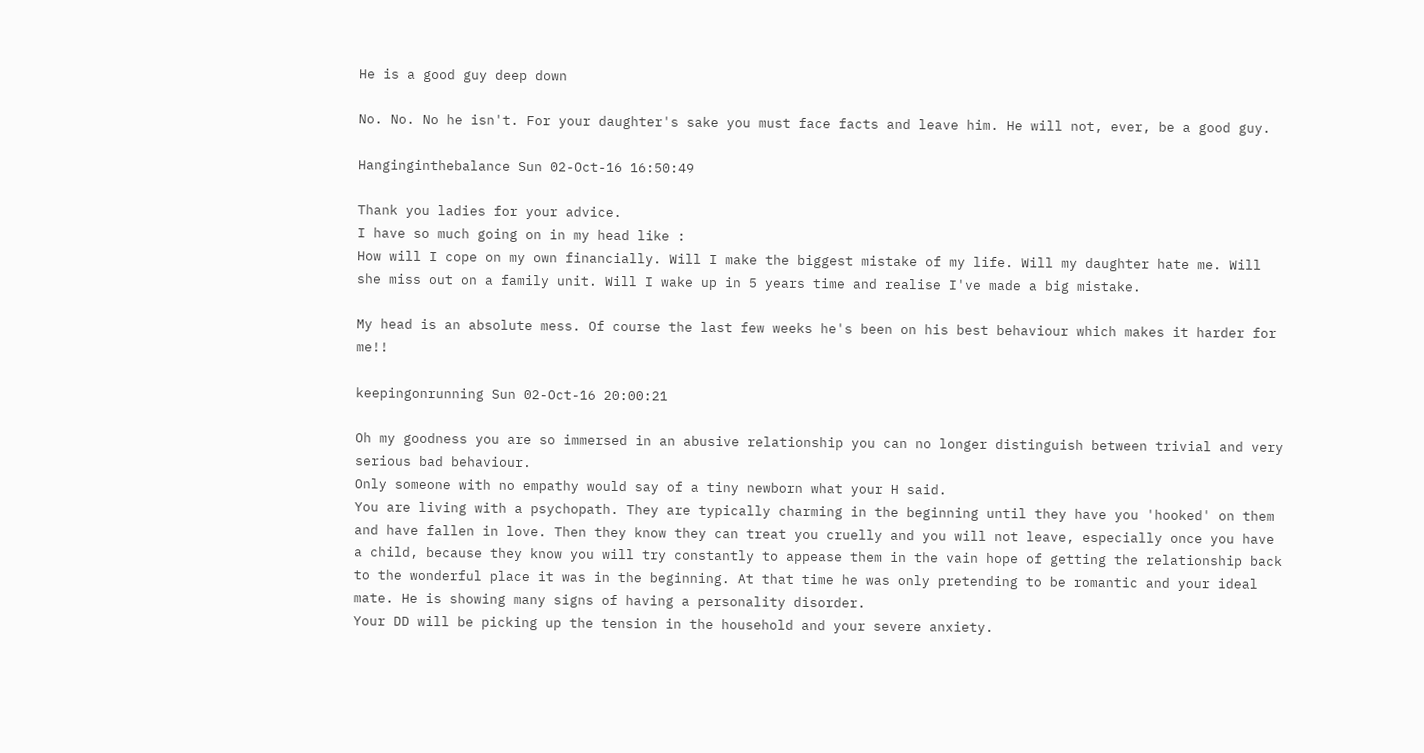He is a good guy deep down

No. No. No he isn't. For your daughter's sake you must face facts and leave him. He will not, ever, be a good guy.

Hanginginthebalance Sun 02-Oct-16 16:50:49

Thank you ladies for your advice.
I have so much going on in my head like :
How will I cope on my own financially. Will I make the biggest mistake of my life. Will my daughter hate me. Will she miss out on a family unit. Will I wake up in 5 years time and realise I've made a big mistake.

My head is an absolute mess. Of course the last few weeks he's been on his best behaviour which makes it harder for me!!

keepingonrunning Sun 02-Oct-16 20:00:21

Oh my goodness you are so immersed in an abusive relationship you can no longer distinguish between trivial and very serious bad behaviour.
Only someone with no empathy would say of a tiny newborn what your H said.
You are living with a psychopath. They are typically charming in the beginning until they have you 'hooked' on them and have fallen in love. Then they know they can treat you cruelly and you will not leave, especially once you have a child, because they know you will try constantly to appease them in the vain hope of getting the relationship back to the wonderful place it was in the beginning. At that time he was only pretending to be romantic and your ideal mate. He is showing many signs of having a personality disorder.
Your DD will be picking up the tension in the household and your severe anxiety.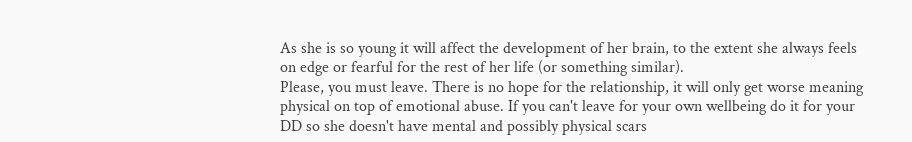As she is so young it will affect the development of her brain, to the extent she always feels on edge or fearful for the rest of her life (or something similar).
Please, you must leave. There is no hope for the relationship, it will only get worse meaning physical on top of emotional abuse. If you can't leave for your own wellbeing do it for your DD so she doesn't have mental and possibly physical scars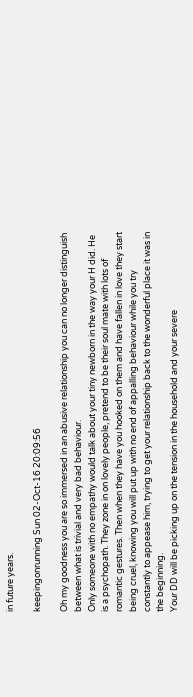in future years.

keepingonrunning Sun 02-Oct-16 20:09:56

Oh my goodness you are so immersed in an abusive relationship you can no longer distinguish between what is trivial and very bad behaviour.
Only someone with no empathy would talk about your tiny newborn in the way your H did. He is a psychopath. They zone in on lovely people, pretend to be their soul mate with lots of romantic gestures. Then when they have you hooked on them and have fallen in love they start being cruel, knowing you will put up with no end of appalling behaviour while you try constantly to appease him, trying to get your relationship back to the wonderful place it was in the beginning.
Your DD will be picking up on the tension in the household and your severe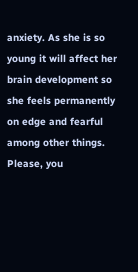anxiety. As she is so young it will affect her brain development so she feels permanently on edge and fearful among other things.
Please, you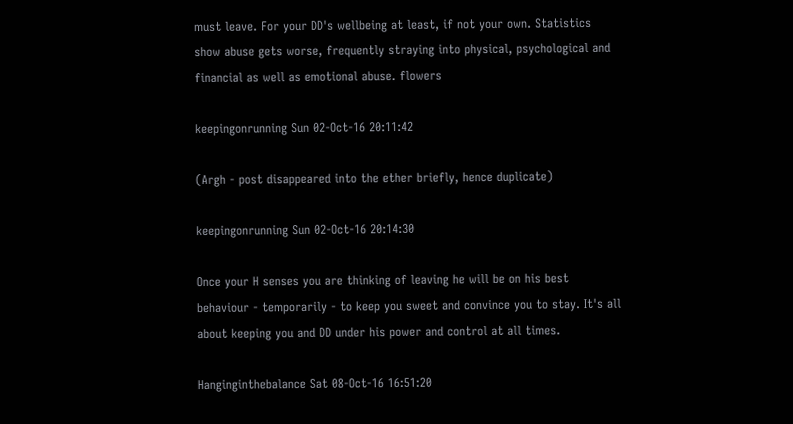must leave. For your DD's wellbeing at least, if not your own. Statistics show abuse gets worse, frequently straying into physical, psychological and financial as well as emotional abuse. flowers

keepingonrunning Sun 02-Oct-16 20:11:42

(Argh - post disappeared into the ether briefly, hence duplicate)

keepingonrunning Sun 02-Oct-16 20:14:30

Once your H senses you are thinking of leaving he will be on his best behaviour - temporarily - to keep you sweet and convince you to stay. It's all about keeping you and DD under his power and control at all times.

Hanginginthebalance Sat 08-Oct-16 16:51:20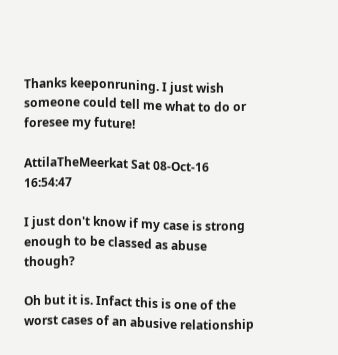Thanks keeponruning. I just wish someone could tell me what to do or foresee my future!

AttilaTheMeerkat Sat 08-Oct-16 16:54:47

I just don't know if my case is strong enough to be classed as abuse though?

Oh but it is. Infact this is one of the worst cases of an abusive relationship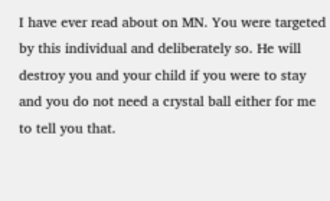I have ever read about on MN. You were targeted by this individual and deliberately so. He will destroy you and your child if you were to stay and you do not need a crystal ball either for me to tell you that.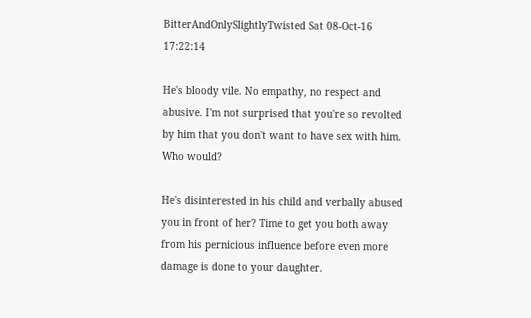BitterAndOnlySlightlyTwisted Sat 08-Oct-16 17:22:14

He's bloody vile. No empathy, no respect and abusive. I'm not surprised that you're so revolted by him that you don't want to have sex with him. Who would?

He's disinterested in his child and verbally abused you in front of her? Time to get you both away from his pernicious influence before even more damage is done to your daughter.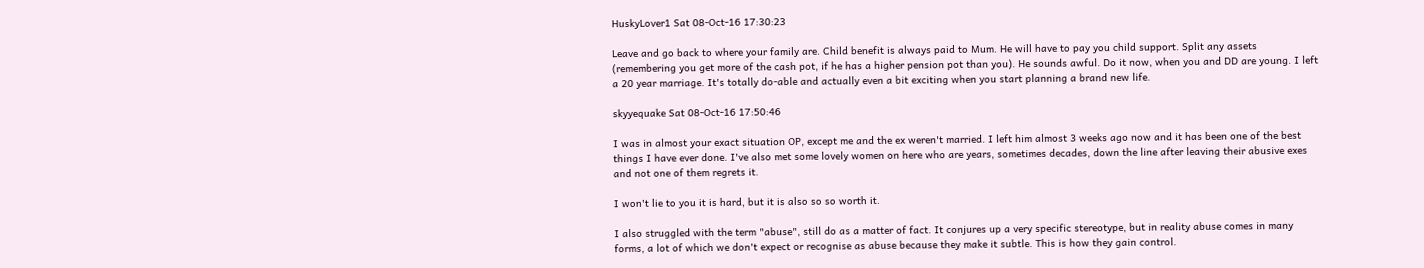HuskyLover1 Sat 08-Oct-16 17:30:23

Leave and go back to where your family are. Child benefit is always paid to Mum. He will have to pay you child support. Split any assets (remembering you get more of the cash pot, if he has a higher pension pot than you). He sounds awful. Do it now, when you and DD are young. I left a 20 year marriage. It's totally do-able and actually even a bit exciting when you start planning a brand new life.

skyyequake Sat 08-Oct-16 17:50:46

I was in almost your exact situation OP, except me and the ex weren't married. I left him almost 3 weeks ago now and it has been one of the best things I have ever done. I've also met some lovely women on here who are years, sometimes decades, down the line after leaving their abusive exes and not one of them regrets it.

I won't lie to you it is hard, but it is also so so worth it.

I also struggled with the term "abuse", still do as a matter of fact. It conjures up a very specific stereotype, but in reality abuse comes in many forms, a lot of which we don't expect or recognise as abuse because they make it subtle. This is how they gain control.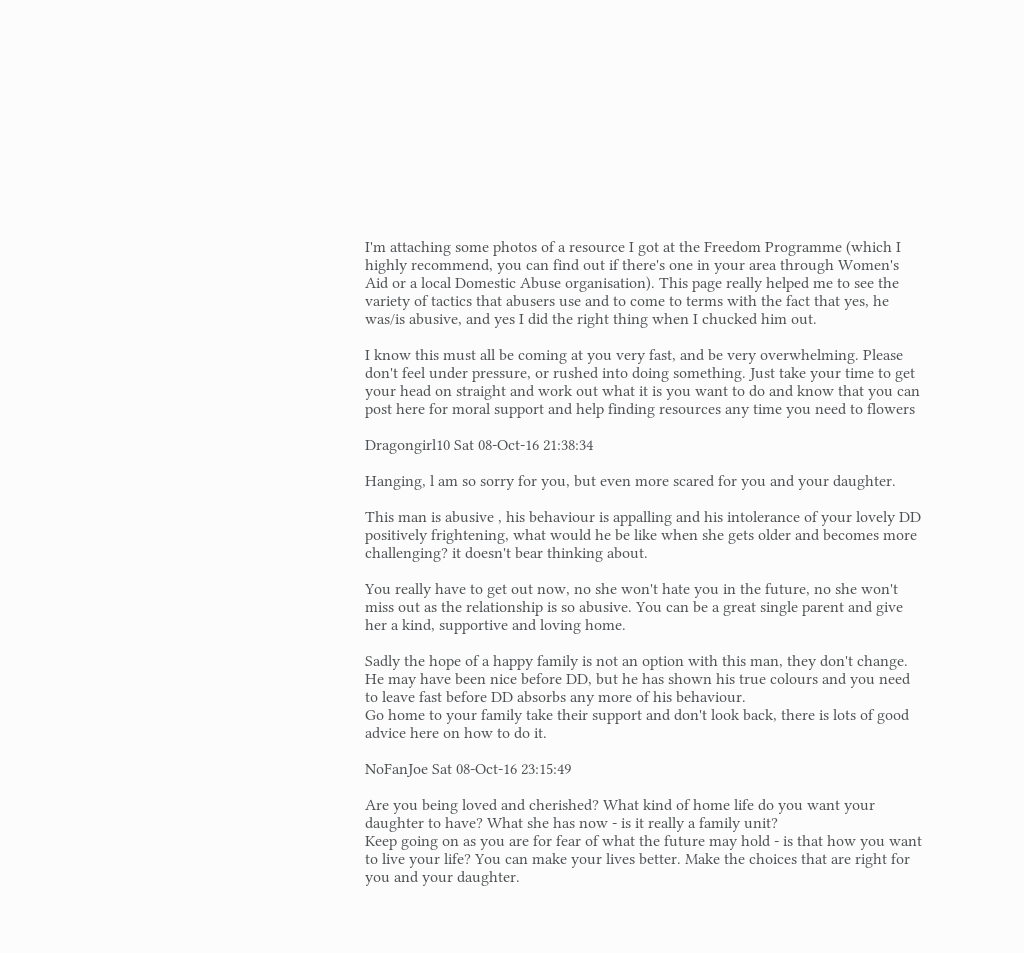I'm attaching some photos of a resource I got at the Freedom Programme (which I highly recommend, you can find out if there's one in your area through Women's Aid or a local Domestic Abuse organisation). This page really helped me to see the variety of tactics that abusers use and to come to terms with the fact that yes, he was/is abusive, and yes I did the right thing when I chucked him out.

I know this must all be coming at you very fast, and be very overwhelming. Please don't feel under pressure, or rushed into doing something. Just take your time to get your head on straight and work out what it is you want to do and know that you can post here for moral support and help finding resources any time you need to flowers

Dragongirl10 Sat 08-Oct-16 21:38:34

Hanging, l am so sorry for you, but even more scared for you and your daughter.

This man is abusive , his behaviour is appalling and his intolerance of your lovely DD positively frightening, what would he be like when she gets older and becomes more challenging? it doesn't bear thinking about.

You really have to get out now, no she won't hate you in the future, no she won't miss out as the relationship is so abusive. You can be a great single parent and give her a kind, supportive and loving home.

Sadly the hope of a happy family is not an option with this man, they don't change. He may have been nice before DD, but he has shown his true colours and you need to leave fast before DD absorbs any more of his behaviour.
Go home to your family take their support and don't look back, there is lots of good advice here on how to do it.

NoFanJoe Sat 08-Oct-16 23:15:49

Are you being loved and cherished? What kind of home life do you want your daughter to have? What she has now - is it really a family unit?
Keep going on as you are for fear of what the future may hold - is that how you want to live your life? You can make your lives better. Make the choices that are right for you and your daughter.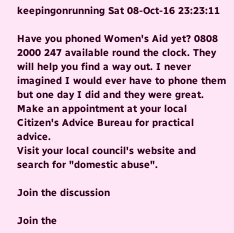keepingonrunning Sat 08-Oct-16 23:23:11

Have you phoned Women's Aid yet? 0808 2000 247 available round the clock. They will help you find a way out. I never imagined I would ever have to phone them but one day I did and they were great.
Make an appointment at your local Citizen's Advice Bureau for practical advice.
Visit your local council's website and search for "domestic abuse".

Join the discussion

Join the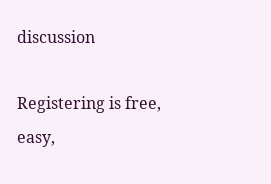discussion

Registering is free, easy,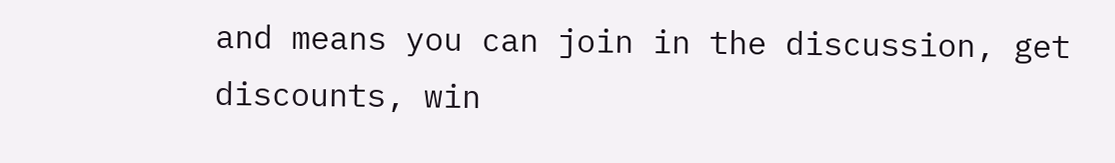and means you can join in the discussion, get discounts, win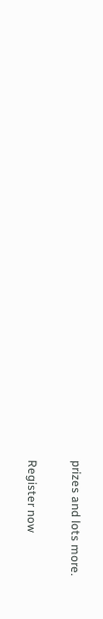prizes and lots more.

Register now